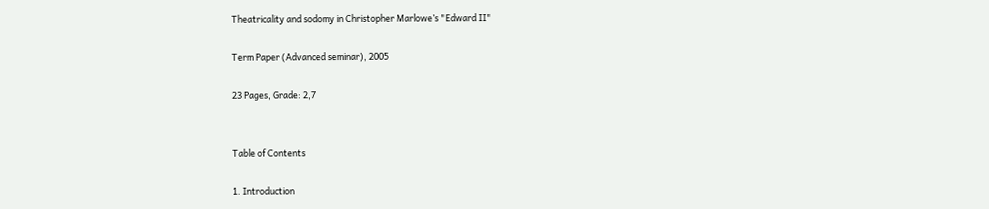Theatricality and sodomy in Christopher Marlowe’s "Edward II"

Term Paper (Advanced seminar), 2005

23 Pages, Grade: 2,7


Table of Contents

1. Introduction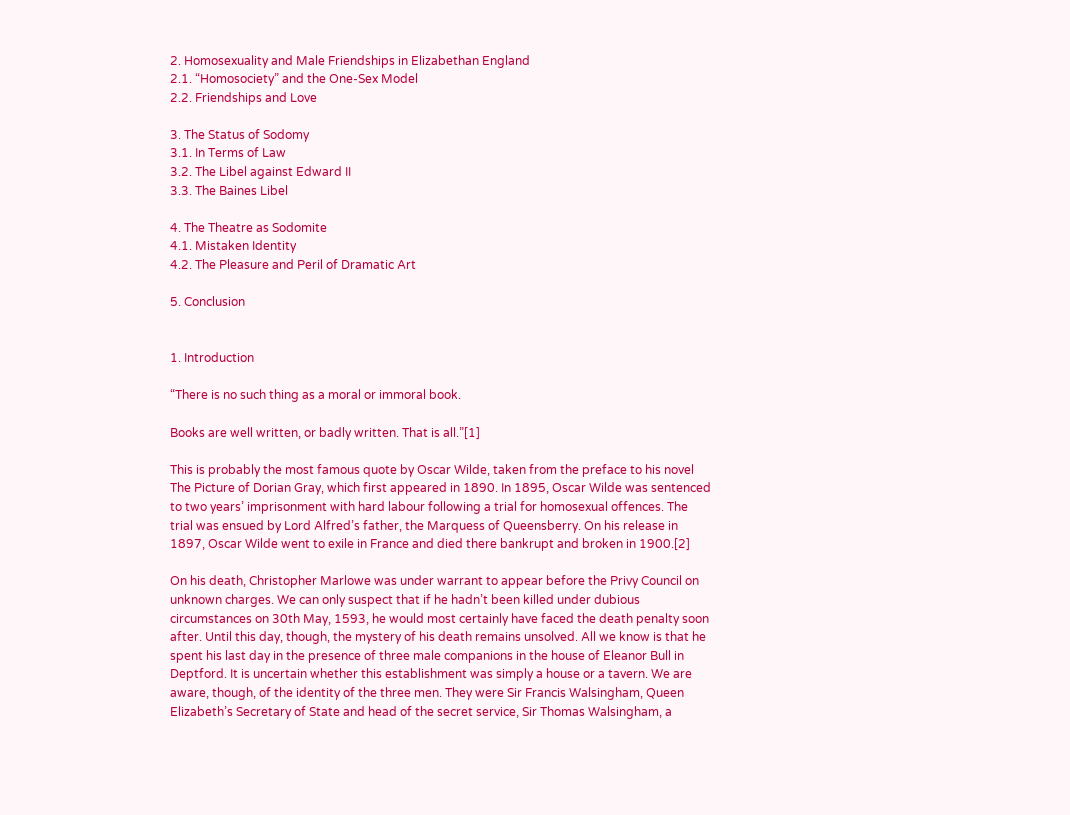2. Homosexuality and Male Friendships in Elizabethan England
2.1. “Homosociety” and the One-Sex Model
2.2. Friendships and Love

3. The Status of Sodomy
3.1. In Terms of Law
3.2. The Libel against Edward II
3.3. The Baines Libel

4. The Theatre as Sodomite
4.1. Mistaken Identity
4.2. The Pleasure and Peril of Dramatic Art

5. Conclusion


1. Introduction

“There is no such thing as a moral or immoral book.

Books are well written, or badly written. That is all.”[1]

This is probably the most famous quote by Oscar Wilde, taken from the preface to his novel The Picture of Dorian Gray, which first appeared in 1890. In 1895, Oscar Wilde was sentenced to two years’ imprisonment with hard labour following a trial for homosexual offences. The trial was ensued by Lord Alfred’s father, the Marquess of Queensberry. On his release in 1897, Oscar Wilde went to exile in France and died there bankrupt and broken in 1900.[2]

On his death, Christopher Marlowe was under warrant to appear before the Privy Council on unknown charges. We can only suspect that if he hadn’t been killed under dubious circumstances on 30th May, 1593, he would most certainly have faced the death penalty soon after. Until this day, though, the mystery of his death remains unsolved. All we know is that he spent his last day in the presence of three male companions in the house of Eleanor Bull in Deptford. It is uncertain whether this establishment was simply a house or a tavern. We are aware, though, of the identity of the three men. They were Sir Francis Walsingham, Queen Elizabeth’s Secretary of State and head of the secret service, Sir Thomas Walsingham, a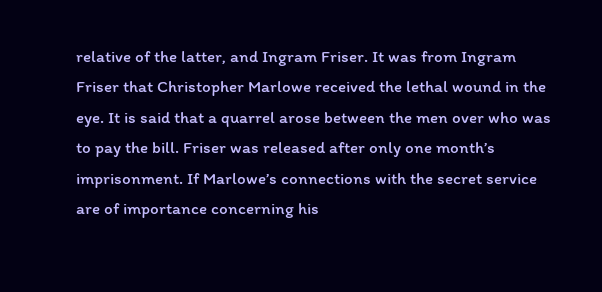relative of the latter, and Ingram Friser. It was from Ingram Friser that Christopher Marlowe received the lethal wound in the eye. It is said that a quarrel arose between the men over who was to pay the bill. Friser was released after only one month’s imprisonment. If Marlowe’s connections with the secret service are of importance concerning his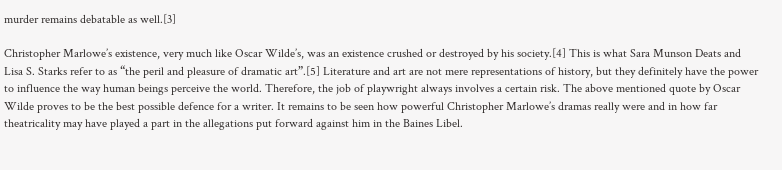murder remains debatable as well.[3]

Christopher Marlowe’s existence, very much like Oscar Wilde’s, was an existence crushed or destroyed by his society.[4] This is what Sara Munson Deats and Lisa S. Starks refer to as “the peril and pleasure of dramatic art”.[5] Literature and art are not mere representations of history, but they definitely have the power to influence the way human beings perceive the world. Therefore, the job of playwright always involves a certain risk. The above mentioned quote by Oscar Wilde proves to be the best possible defence for a writer. It remains to be seen how powerful Christopher Marlowe’s dramas really were and in how far theatricality may have played a part in the allegations put forward against him in the Baines Libel.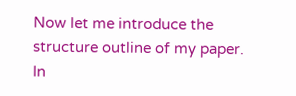Now let me introduce the structure outline of my paper. In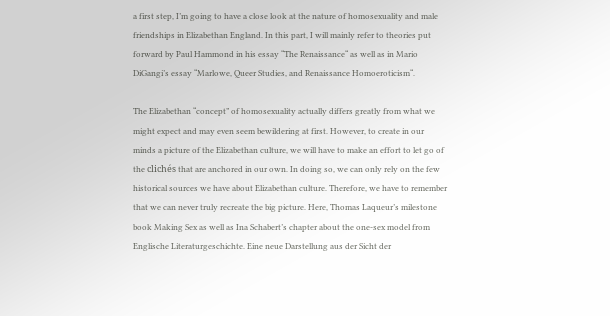a first step, I’m going to have a close look at the nature of homosexuality and male friendships in Elizabethan England. In this part, I will mainly refer to theories put forward by Paul Hammond in his essay “The Renaissance“ as well as in Mario DiGangi’s essay “Marlowe, Queer Studies, and Renaissance Homoeroticism“.

The Elizabethan “concept” of homosexuality actually differs greatly from what we might expect and may even seem bewildering at first. However, to create in our minds a picture of the Elizabethan culture, we will have to make an effort to let go of the clichés that are anchored in our own. In doing so, we can only rely on the few historical sources we have about Elizabethan culture. Therefore, we have to remember that we can never truly recreate the big picture. Here, Thomas Laqueur’s milestone book Making Sex as well as Ina Schabert’s chapter about the one-sex model from Englische Literaturgeschichte. Eine neue Darstellung aus der Sicht der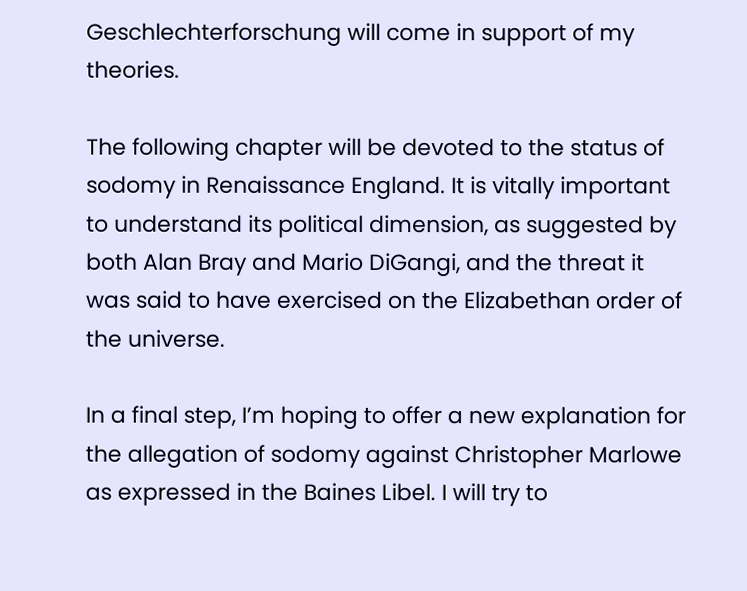Geschlechterforschung will come in support of my theories.

The following chapter will be devoted to the status of sodomy in Renaissance England. It is vitally important to understand its political dimension, as suggested by both Alan Bray and Mario DiGangi, and the threat it was said to have exercised on the Elizabethan order of the universe.

In a final step, I’m hoping to offer a new explanation for the allegation of sodomy against Christopher Marlowe as expressed in the Baines Libel. I will try to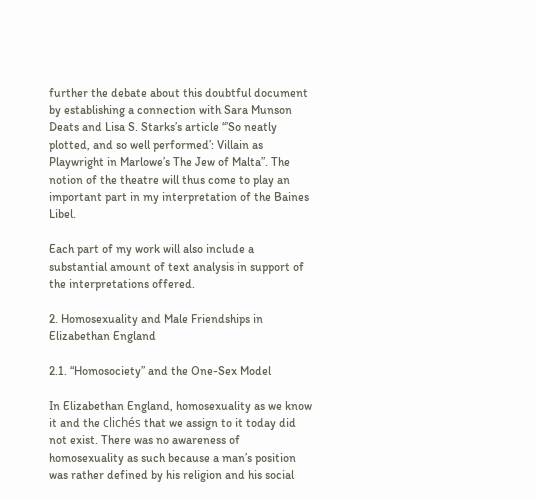further the debate about this doubtful document by establishing a connection with Sara Munson Deats and Lisa S. Starks’s article “’So neatly plotted, and so well performed’: Villain as Playwright in Marlowe’s The Jew of Malta”. The notion of the theatre will thus come to play an important part in my interpretation of the Baines Libel.

Each part of my work will also include a substantial amount of text analysis in support of the interpretations offered.

2. Homosexuality and Male Friendships in Elizabethan England

2.1. “Homosociety” and the One-Sex Model

In Elizabethan England, homosexuality as we know it and the clichés that we assign to it today did not exist. There was no awareness of homosexuality as such because a man’s position was rather defined by his religion and his social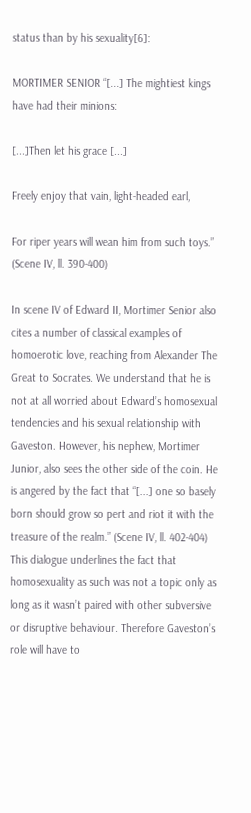status than by his sexuality[6]:

MORTIMER SENIOR “[...] The mightiest kings have had their minions:

[...]Then let his grace [...]

Freely enjoy that vain, light-headed earl,

For riper years will wean him from such toys.” (Scene IV, ll. 390-400)

In scene IV of Edward II, Mortimer Senior also cites a number of classical examples of homoerotic love, reaching from Alexander The Great to Socrates. We understand that he is not at all worried about Edward’s homosexual tendencies and his sexual relationship with Gaveston. However, his nephew, Mortimer Junior, also sees the other side of the coin. He is angered by the fact that “[...] one so basely born should grow so pert and riot it with the treasure of the realm.” (Scene IV, ll. 402-404) This dialogue underlines the fact that homosexuality as such was not a topic only as long as it wasn’t paired with other subversive or disruptive behaviour. Therefore Gaveston’s role will have to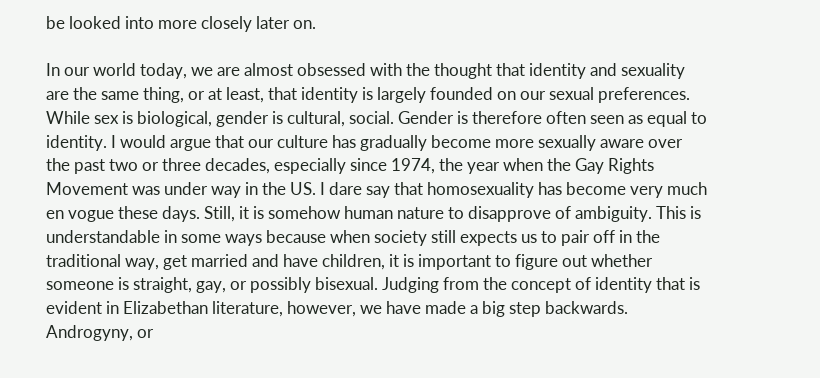be looked into more closely later on.

In our world today, we are almost obsessed with the thought that identity and sexuality are the same thing, or at least, that identity is largely founded on our sexual preferences. While sex is biological, gender is cultural, social. Gender is therefore often seen as equal to identity. I would argue that our culture has gradually become more sexually aware over the past two or three decades, especially since 1974, the year when the Gay Rights Movement was under way in the US. I dare say that homosexuality has become very much en vogue these days. Still, it is somehow human nature to disapprove of ambiguity. This is understandable in some ways because when society still expects us to pair off in the traditional way, get married and have children, it is important to figure out whether someone is straight, gay, or possibly bisexual. Judging from the concept of identity that is evident in Elizabethan literature, however, we have made a big step backwards. Androgyny, or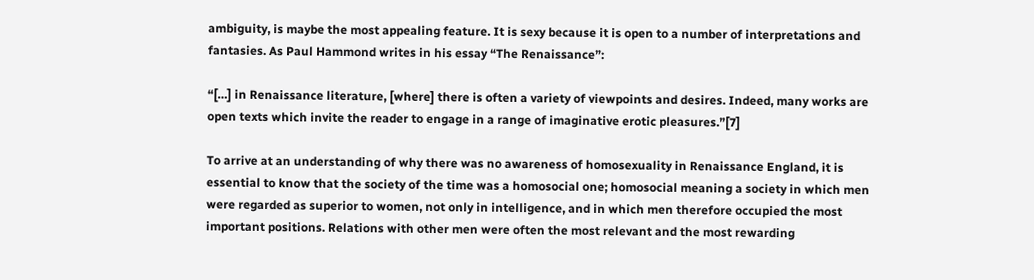ambiguity, is maybe the most appealing feature. It is sexy because it is open to a number of interpretations and fantasies. As Paul Hammond writes in his essay “The Renaissance”:

“[…] in Renaissance literature, [where] there is often a variety of viewpoints and desires. Indeed, many works are open texts which invite the reader to engage in a range of imaginative erotic pleasures.”[7]

To arrive at an understanding of why there was no awareness of homosexuality in Renaissance England, it is essential to know that the society of the time was a homosocial one; homosocial meaning a society in which men were regarded as superior to women, not only in intelligence, and in which men therefore occupied the most important positions. Relations with other men were often the most relevant and the most rewarding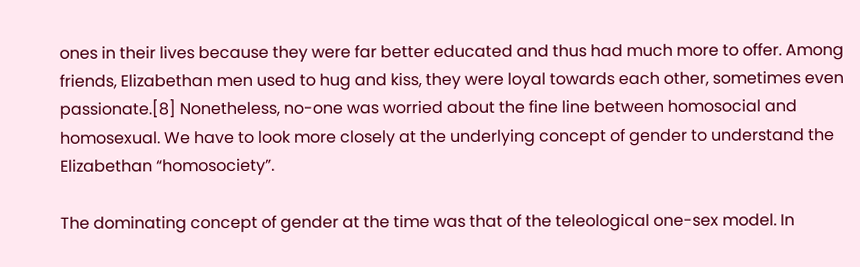ones in their lives because they were far better educated and thus had much more to offer. Among friends, Elizabethan men used to hug and kiss, they were loyal towards each other, sometimes even passionate.[8] Nonetheless, no-one was worried about the fine line between homosocial and homosexual. We have to look more closely at the underlying concept of gender to understand the Elizabethan “homosociety”.

The dominating concept of gender at the time was that of the teleological one-sex model. In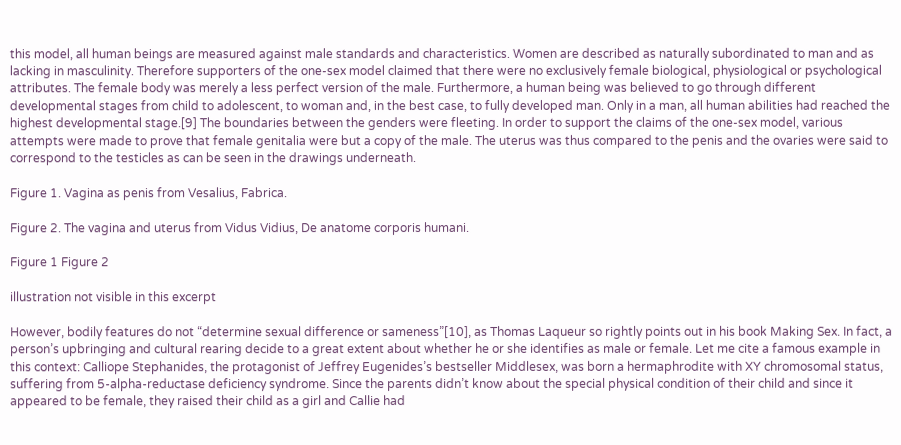this model, all human beings are measured against male standards and characteristics. Women are described as naturally subordinated to man and as lacking in masculinity. Therefore supporters of the one-sex model claimed that there were no exclusively female biological, physiological or psychological attributes. The female body was merely a less perfect version of the male. Furthermore, a human being was believed to go through different developmental stages from child to adolescent, to woman and, in the best case, to fully developed man. Only in a man, all human abilities had reached the highest developmental stage.[9] The boundaries between the genders were fleeting. In order to support the claims of the one-sex model, various attempts were made to prove that female genitalia were but a copy of the male. The uterus was thus compared to the penis and the ovaries were said to correspond to the testicles as can be seen in the drawings underneath.

Figure 1. Vagina as penis from Vesalius, Fabrica.

Figure 2. The vagina and uterus from Vidus Vidius, De anatome corporis humani.

Figure 1 Figure 2

illustration not visible in this excerpt

However, bodily features do not “determine sexual difference or sameness”[10], as Thomas Laqueur so rightly points out in his book Making Sex. In fact, a person’s upbringing and cultural rearing decide to a great extent about whether he or she identifies as male or female. Let me cite a famous example in this context: Calliope Stephanides, the protagonist of Jeffrey Eugenides’s bestseller Middlesex, was born a hermaphrodite with XY chromosomal status, suffering from 5-alpha-reductase deficiency syndrome. Since the parents didn’t know about the special physical condition of their child and since it appeared to be female, they raised their child as a girl and Callie had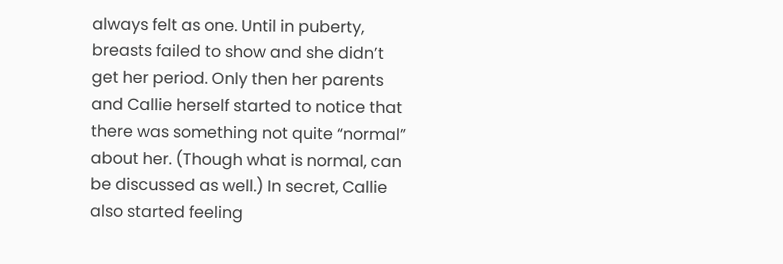always felt as one. Until in puberty, breasts failed to show and she didn’t get her period. Only then her parents and Callie herself started to notice that there was something not quite “normal” about her. (Though what is normal, can be discussed as well.) In secret, Callie also started feeling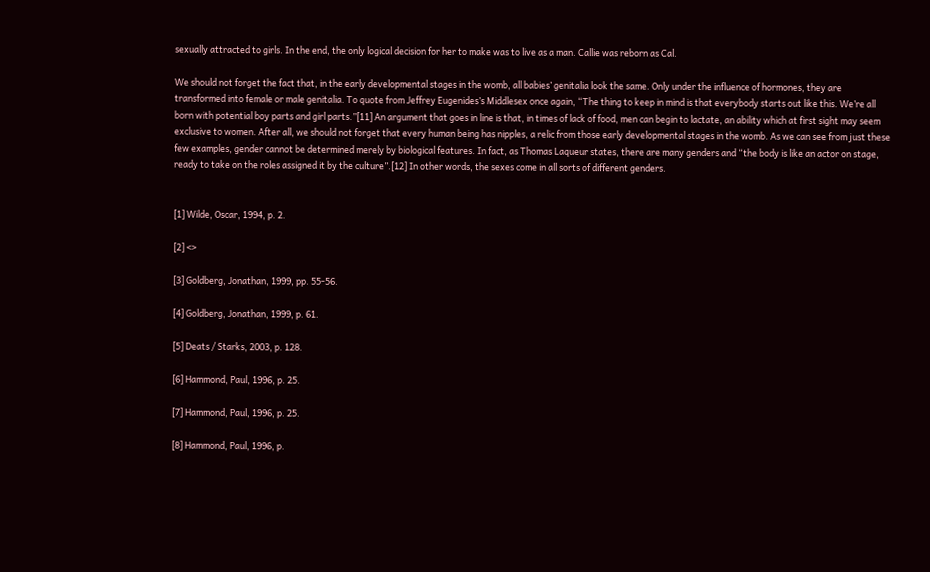sexually attracted to girls. In the end, the only logical decision for her to make was to live as a man. Callie was reborn as Cal.

We should not forget the fact that, in the early developmental stages in the womb, all babies’ genitalia look the same. Only under the influence of hormones, they are transformed into female or male genitalia. To quote from Jeffrey Eugenides’s Middlesex once again, “The thing to keep in mind is that everybody starts out like this. We’re all born with potential boy parts and girl parts.”[11] An argument that goes in line is that, in times of lack of food, men can begin to lactate, an ability which at first sight may seem exclusive to women. After all, we should not forget that every human being has nipples, a relic from those early developmental stages in the womb. As we can see from just these few examples, gender cannot be determined merely by biological features. In fact, as Thomas Laqueur states, there are many genders and “the body is like an actor on stage, ready to take on the roles assigned it by the culture”.[12] In other words, the sexes come in all sorts of different genders.


[1] Wilde, Oscar, 1994, p. 2.

[2] <>

[3] Goldberg, Jonathan, 1999, pp. 55-56.

[4] Goldberg, Jonathan, 1999, p. 61.

[5] Deats / Starks, 2003, p. 128.

[6] Hammond, Paul, 1996, p. 25.

[7] Hammond, Paul, 1996, p. 25.

[8] Hammond, Paul, 1996, p.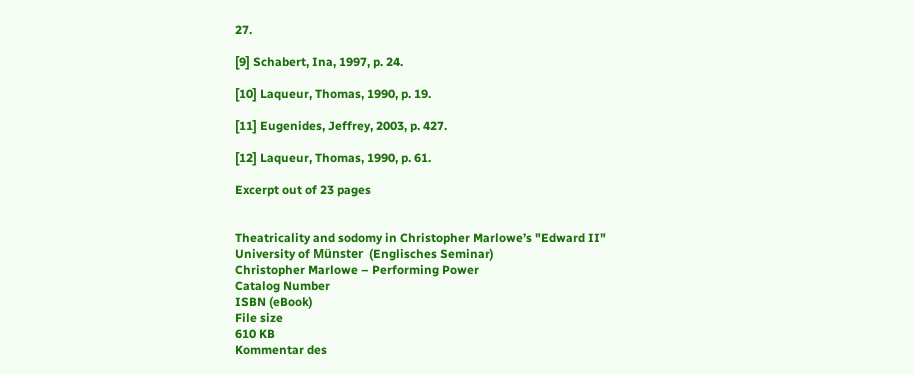27.

[9] Schabert, Ina, 1997, p. 24.

[10] Laqueur, Thomas, 1990, p. 19.

[11] Eugenides, Jeffrey, 2003, p. 427.

[12] Laqueur, Thomas, 1990, p. 61.

Excerpt out of 23 pages


Theatricality and sodomy in Christopher Marlowe’s "Edward II"
University of Münster  (Englisches Seminar)
Christopher Marlowe – Performing Power
Catalog Number
ISBN (eBook)
File size
610 KB
Kommentar des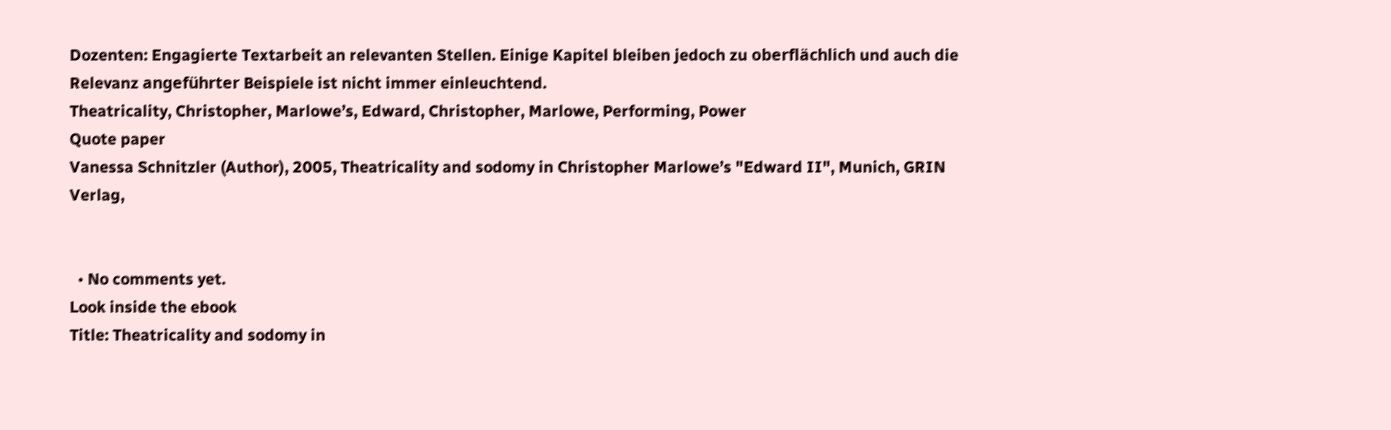Dozenten: Engagierte Textarbeit an relevanten Stellen. Einige Kapitel bleiben jedoch zu oberflächlich und auch die Relevanz angeführter Beispiele ist nicht immer einleuchtend.
Theatricality, Christopher, Marlowe’s, Edward, Christopher, Marlowe, Performing, Power
Quote paper
Vanessa Schnitzler (Author), 2005, Theatricality and sodomy in Christopher Marlowe’s "Edward II", Munich, GRIN Verlag,


  • No comments yet.
Look inside the ebook
Title: Theatricality and sodomy in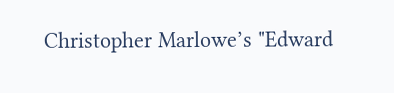Christopher Marlowe’s "Edward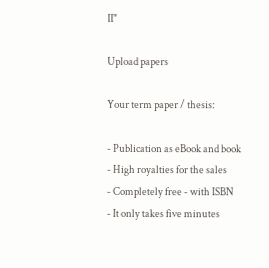II"

Upload papers

Your term paper / thesis:

- Publication as eBook and book
- High royalties for the sales
- Completely free - with ISBN
- It only takes five minutes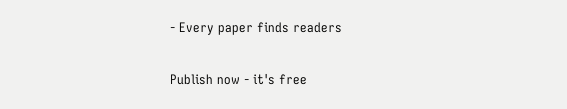- Every paper finds readers

Publish now - it's free